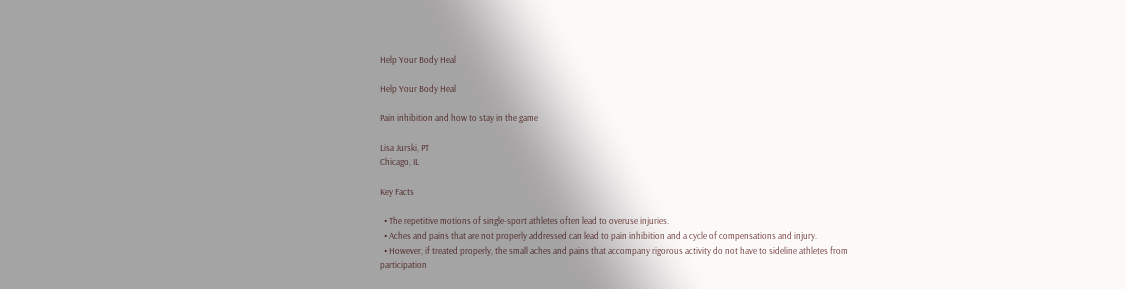Help Your Body Heal

Help Your Body Heal

Pain inhibition and how to stay in the game

Lisa Jurski, PT
Chicago, IL

Key Facts

  • The repetitive motions of single-sport athletes often lead to overuse injuries.
  • Aches and pains that are not properly addressed can lead to pain inhibition and a cycle of compensations and injury.
  • However, if treated properly, the small aches and pains that accompany rigorous activity do not have to sideline athletes from participation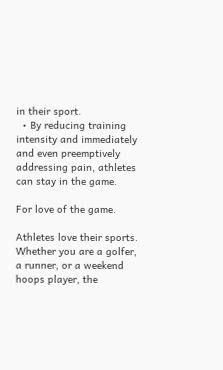in their sport.
  • By reducing training intensity and immediately and even preemptively addressing pain, athletes can stay in the game.

For love of the game.

Athletes love their sports.  Whether you are a golfer, a runner, or a weekend hoops player, the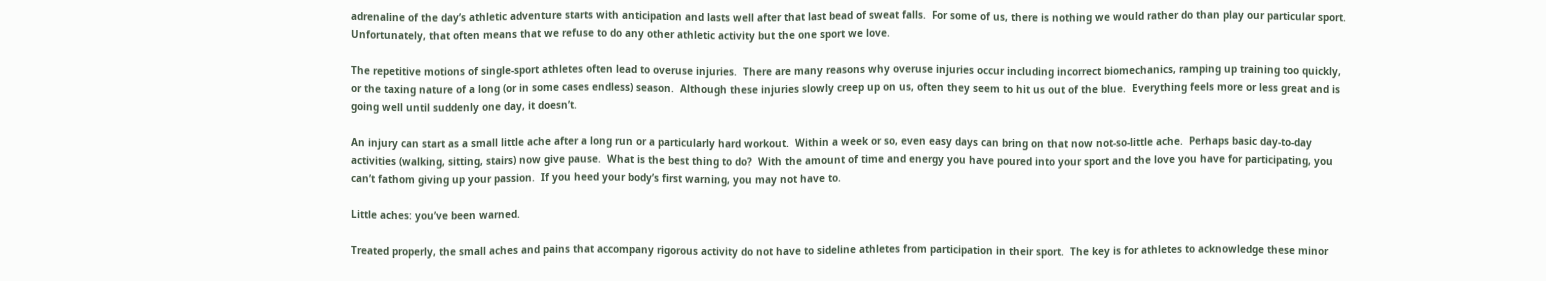adrenaline of the day’s athletic adventure starts with anticipation and lasts well after that last bead of sweat falls.  For some of us, there is nothing we would rather do than play our particular sport.  Unfortunately, that often means that we refuse to do any other athletic activity but the one sport we love.

The repetitive motions of single-sport athletes often lead to overuse injuries.  There are many reasons why overuse injuries occur including incorrect biomechanics, ramping up training too quickly, or the taxing nature of a long (or in some cases endless) season.  Although these injuries slowly creep up on us, often they seem to hit us out of the blue.  Everything feels more or less great and is going well until suddenly one day, it doesn’t.

An injury can start as a small little ache after a long run or a particularly hard workout.  Within a week or so, even easy days can bring on that now not-so-little ache.  Perhaps basic day-to-day activities (walking, sitting, stairs) now give pause.  What is the best thing to do?  With the amount of time and energy you have poured into your sport and the love you have for participating, you can’t fathom giving up your passion.  If you heed your body’s first warning, you may not have to.

Little aches: you’ve been warned.

Treated properly, the small aches and pains that accompany rigorous activity do not have to sideline athletes from participation in their sport.  The key is for athletes to acknowledge these minor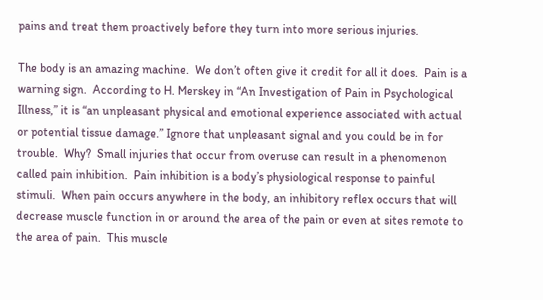pains and treat them proactively before they turn into more serious injuries.

The body is an amazing machine.  We don’t often give it credit for all it does.  Pain is a warning sign.  According to H. Merskey in “An Investigation of Pain in Psychological Illness,” it is “an unpleasant physical and emotional experience associated with actual or potential tissue damage.” Ignore that unpleasant signal and you could be in for trouble.  Why?  Small injuries that occur from overuse can result in a phenomenon called pain inhibition.  Pain inhibition is a body’s physiological response to painful stimuli.  When pain occurs anywhere in the body, an inhibitory reflex occurs that will decrease muscle function in or around the area of the pain or even at sites remote to the area of pain.  This muscle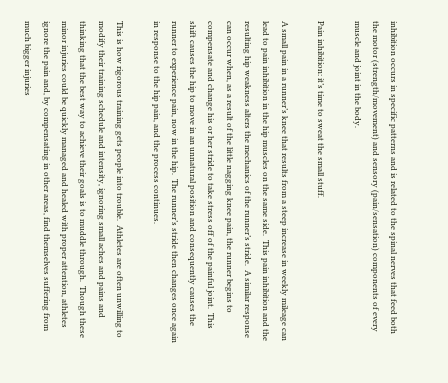inhibition occurs in specific patterns and is related to the spinal nerves that feed both the motor (strength/movement) and sensory (pain/sensation) components of every muscle and joint in the body.

Pain inhibition: it’s time to sweat the small stuff.

A small pain in a runner’s knee that results from a steep increase in weekly mileage can lead to pain inhibition in the hip muscles on the same side.  This pain inhibition and the resulting hip weakness alters the mechanics of the runner’s stride.  A similar response can occur when, as a result of the little nagging knee pain, the runner begins to compensate and change his or her stride to take stress off of the painful joint.  This shift causes the hip to move in an unnatural position and consequently causes the runner to experience pain, now in the hip.  The runner’s stride then changes once again in response to the hip pain, and the process continues.

This is how rigorous training gets people into trouble.  Athletes are often unwilling to modify their training schedule and intensity, ignoring small aches and pains and thinking that the best way to achieve their goals is to muddle through.  Though these minor injuries could be quickly managed and healed with proper attention, athletes ignore the pain and, by compensating in other areas, find themselves suffering from much bigger injuries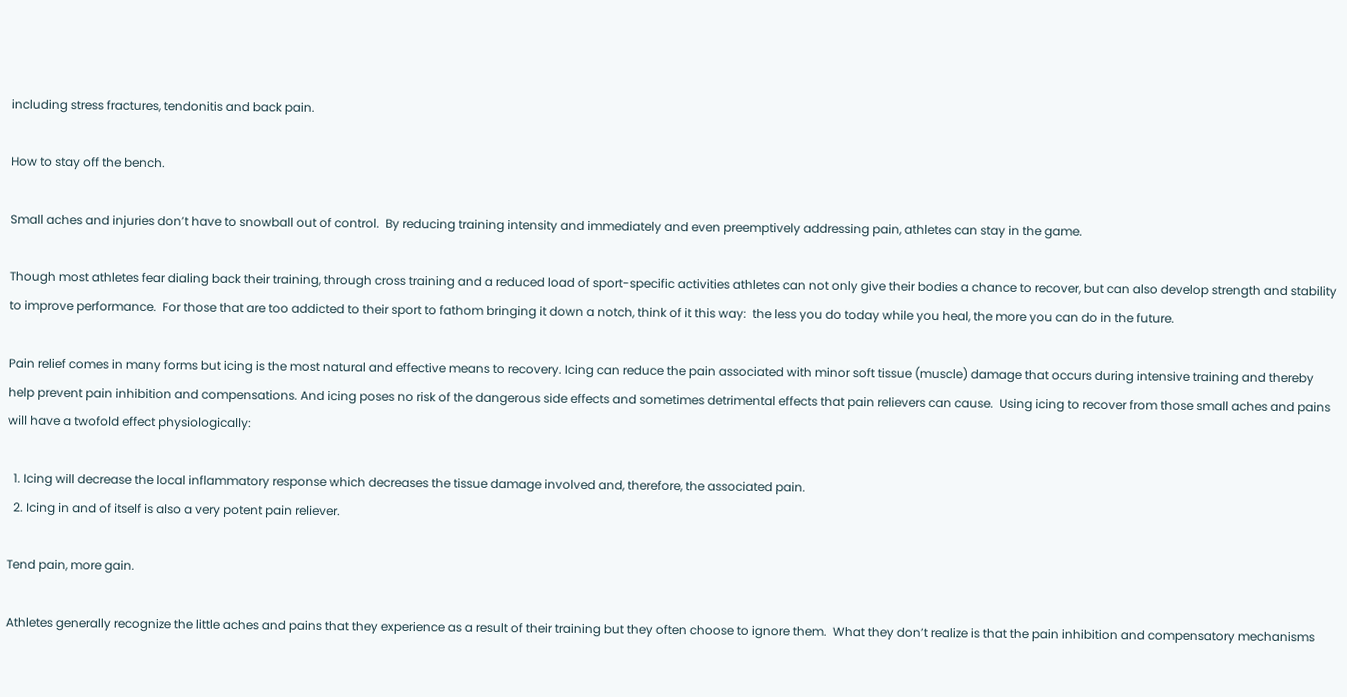including stress fractures, tendonitis and back pain.

How to stay off the bench.

Small aches and injuries don’t have to snowball out of control.  By reducing training intensity and immediately and even preemptively addressing pain, athletes can stay in the game.

Though most athletes fear dialing back their training, through cross training and a reduced load of sport-specific activities athletes can not only give their bodies a chance to recover, but can also develop strength and stability to improve performance.  For those that are too addicted to their sport to fathom bringing it down a notch, think of it this way:  the less you do today while you heal, the more you can do in the future.

Pain relief comes in many forms but icing is the most natural and effective means to recovery. Icing can reduce the pain associated with minor soft tissue (muscle) damage that occurs during intensive training and thereby help prevent pain inhibition and compensations. And icing poses no risk of the dangerous side effects and sometimes detrimental effects that pain relievers can cause.  Using icing to recover from those small aches and pains will have a twofold effect physiologically:

  1. Icing will decrease the local inflammatory response which decreases the tissue damage involved and, therefore, the associated pain.
  2. Icing in and of itself is also a very potent pain reliever.

Tend pain, more gain.

Athletes generally recognize the little aches and pains that they experience as a result of their training but they often choose to ignore them.  What they don’t realize is that the pain inhibition and compensatory mechanisms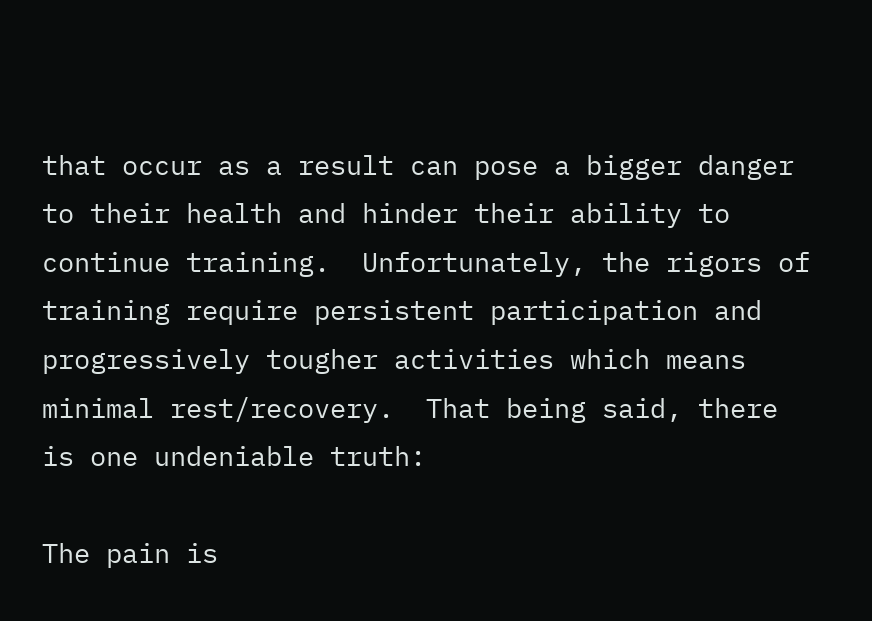that occur as a result can pose a bigger danger to their health and hinder their ability to continue training.  Unfortunately, the rigors of training require persistent participation and progressively tougher activities which means minimal rest/recovery.  That being said, there is one undeniable truth:

The pain is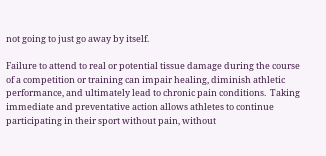not going to just go away by itself.

Failure to attend to real or potential tissue damage during the course of a competition or training can impair healing, diminish athletic performance, and ultimately lead to chronic pain conditions.  Taking immediate and preventative action allows athletes to continue participating in their sport without pain, without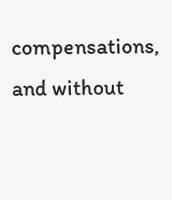compensations, and without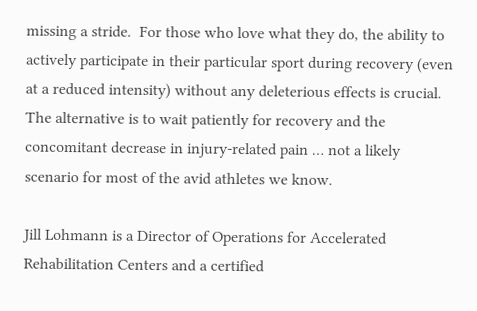missing a stride.  For those who love what they do, the ability to actively participate in their particular sport during recovery (even at a reduced intensity) without any deleterious effects is crucial.  The alternative is to wait patiently for recovery and the concomitant decrease in injury-related pain … not a likely scenario for most of the avid athletes we know.

Jill Lohmann is a Director of Operations for Accelerated Rehabilitation Centers and a certified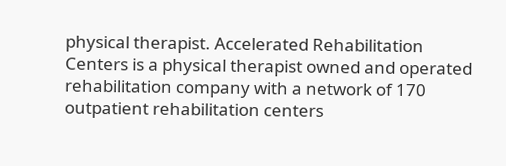physical therapist. Accelerated Rehabilitation Centers is a physical therapist owned and operated rehabilitation company with a network of 170 outpatient rehabilitation centers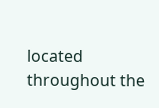located throughout the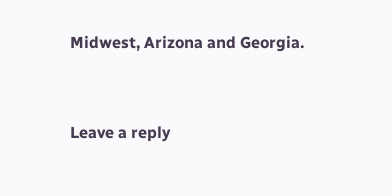Midwest, Arizona and Georgia.


Leave a reply